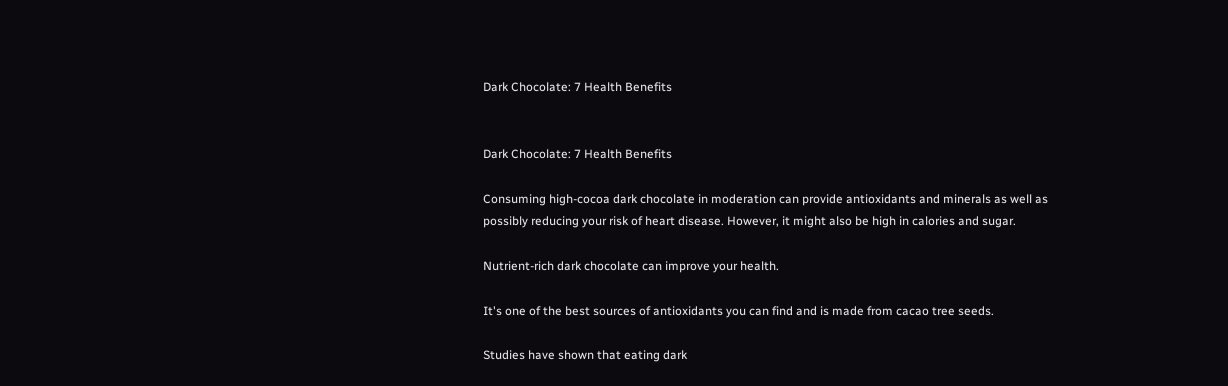Dark Chocolate: 7 Health Benefits


Dark Chocolate: 7 Health Benefits

Consuming high-cocoa dark chocolate in moderation can provide antioxidants and minerals as well as possibly reducing your risk of heart disease. However, it might also be high in calories and sugar.

Nutrient-rich dark chocolate can improve your health.

It's one of the best sources of antioxidants you can find and is made from cacao tree seeds.

Studies have shown that eating dark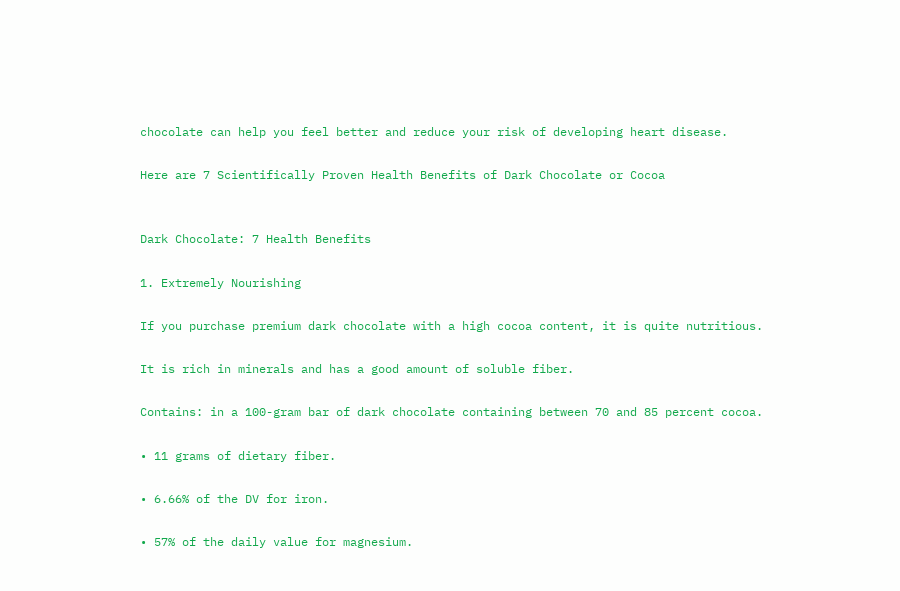chocolate can help you feel better and reduce your risk of developing heart disease.

Here are 7 Scientifically Proven Health Benefits of Dark Chocolate or Cocoa


Dark Chocolate: 7 Health Benefits

1. Extremely Nourishing

If you purchase premium dark chocolate with a high cocoa content, it is quite nutritious.

It is rich in minerals and has a good amount of soluble fiber.

Contains: in a 100-gram bar of dark chocolate containing between 70 and 85 percent cocoa.

• 11 grams of dietary fiber.

• 6.66% of the DV for iron.

• 57% of the daily value for magnesium.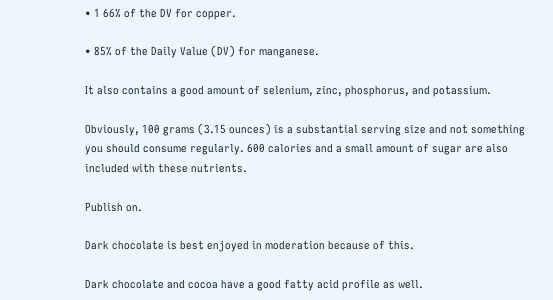• 1 66% of the DV for copper.

• 85% of the Daily Value (DV) for manganese.

It also contains a good amount of selenium, zinc, phosphorus, and potassium.

Obviously, 100 grams (3.15 ounces) is a substantial serving size and not something you should consume regularly. 600 calories and a small amount of sugar are also included with these nutrients.

Publish on.

Dark chocolate is best enjoyed in moderation because of this.

Dark chocolate and cocoa have a good fatty acid profile as well.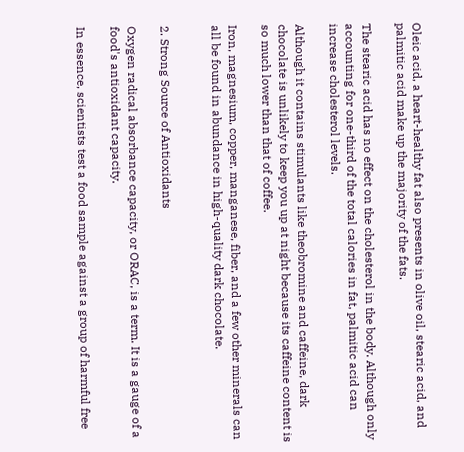Oleic acid, a heart-healthy fat also presents in olive oil, stearic acid, and palmitic acid make up the majority of the fats.

The stearic acid has no effect on the cholesterol in the body. Although only accounting for one-third of the total calories in fat, palmitic acid can increase cholesterol levels.

Although it contains stimulants like theobromine and caffeine, dark chocolate is unlikely to keep you up at night because its caffeine content is so much lower than that of coffee.

Iron, magnesium, copper, manganese, fiber, and a few other minerals can all be found in abundance in high-quality dark chocolate.


2. Strong Source of Antioxidants

Oxygen radical absorbance capacity, or ORAC, is a term. It is a gauge of a food's antioxidant capacity.

In essence, scientists test a food sample against a group of harmful free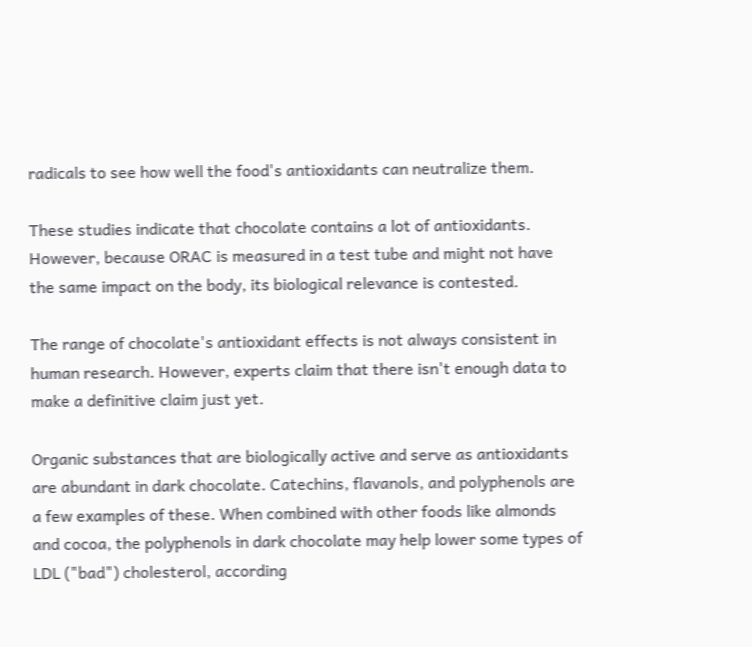radicals to see how well the food's antioxidants can neutralize them.

These studies indicate that chocolate contains a lot of antioxidants. However, because ORAC is measured in a test tube and might not have the same impact on the body, its biological relevance is contested.

The range of chocolate's antioxidant effects is not always consistent in human research. However, experts claim that there isn't enough data to make a definitive claim just yet.

Organic substances that are biologically active and serve as antioxidants are abundant in dark chocolate. Catechins, flavanols, and polyphenols are a few examples of these. When combined with other foods like almonds and cocoa, the polyphenols in dark chocolate may help lower some types of LDL ("bad") cholesterol, according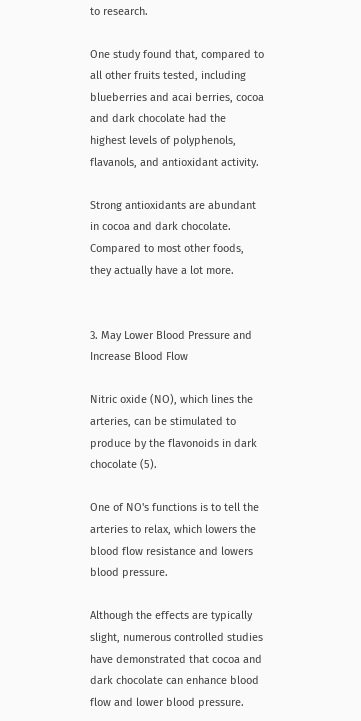to research.

One study found that, compared to all other fruits tested, including blueberries and acai berries, cocoa and dark chocolate had the highest levels of polyphenols, flavanols, and antioxidant activity.

Strong antioxidants are abundant in cocoa and dark chocolate. Compared to most other foods, they actually have a lot more.


3. May Lower Blood Pressure and Increase Blood Flow

Nitric oxide (NO), which lines the arteries, can be stimulated to produce by the flavonoids in dark chocolate (5).

One of NO's functions is to tell the arteries to relax, which lowers the blood flow resistance and lowers blood pressure.

Although the effects are typically slight, numerous controlled studies have demonstrated that cocoa and dark chocolate can enhance blood flow and lower blood pressure.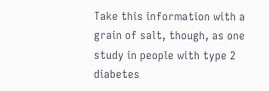Take this information with a grain of salt, though, as one study in people with type 2 diabetes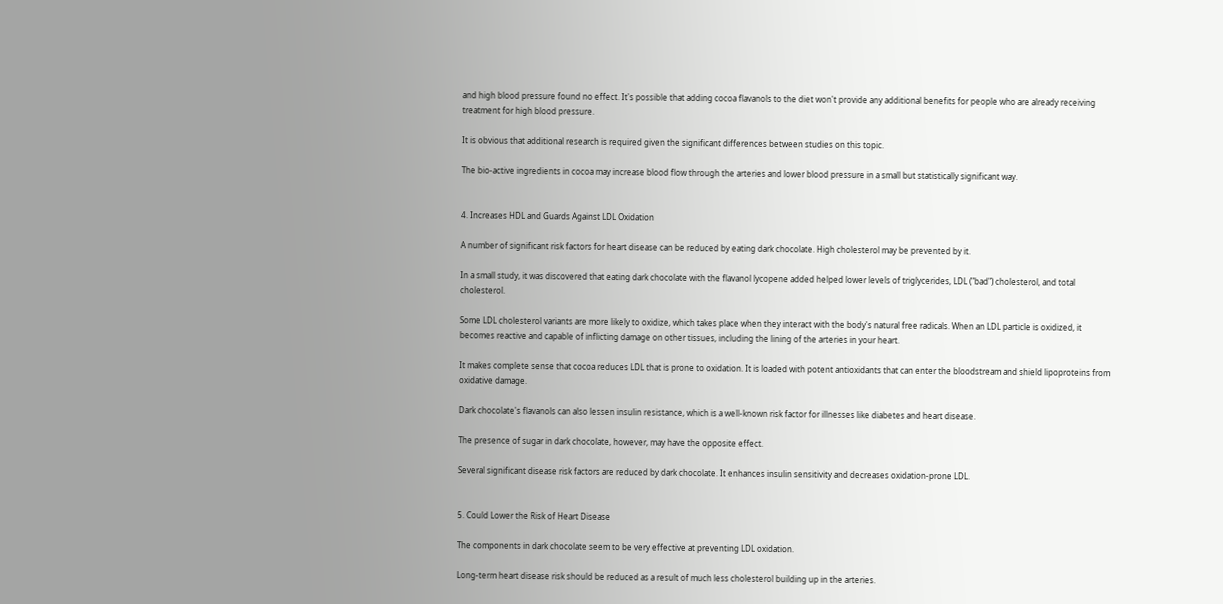and high blood pressure found no effect. It's possible that adding cocoa flavanols to the diet won't provide any additional benefits for people who are already receiving treatment for high blood pressure.

It is obvious that additional research is required given the significant differences between studies on this topic.

The bio-active ingredients in cocoa may increase blood flow through the arteries and lower blood pressure in a small but statistically significant way.


4. Increases HDL and Guards Against LDL Oxidation

A number of significant risk factors for heart disease can be reduced by eating dark chocolate. High cholesterol may be prevented by it.

In a small study, it was discovered that eating dark chocolate with the flavanol lycopene added helped lower levels of triglycerides, LDL ("bad") cholesterol, and total cholesterol.

Some LDL cholesterol variants are more likely to oxidize, which takes place when they interact with the body's natural free radicals. When an LDL particle is oxidized, it becomes reactive and capable of inflicting damage on other tissues, including the lining of the arteries in your heart.

It makes complete sense that cocoa reduces LDL that is prone to oxidation. It is loaded with potent antioxidants that can enter the bloodstream and shield lipoproteins from oxidative damage.

Dark chocolate's flavanols can also lessen insulin resistance, which is a well-known risk factor for illnesses like diabetes and heart disease.

The presence of sugar in dark chocolate, however, may have the opposite effect.

Several significant disease risk factors are reduced by dark chocolate. It enhances insulin sensitivity and decreases oxidation-prone LDL.


5. Could Lower the Risk of Heart Disease

The components in dark chocolate seem to be very effective at preventing LDL oxidation.

Long-term heart disease risk should be reduced as a result of much less cholesterol building up in the arteries.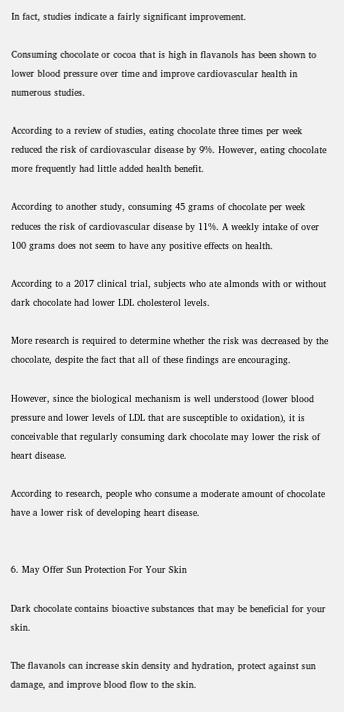In fact, studies indicate a fairly significant improvement.

Consuming chocolate or cocoa that is high in flavanols has been shown to lower blood pressure over time and improve cardiovascular health in numerous studies.

According to a review of studies, eating chocolate three times per week reduced the risk of cardiovascular disease by 9%. However, eating chocolate more frequently had little added health benefit.

According to another study, consuming 45 grams of chocolate per week reduces the risk of cardiovascular disease by 11%. A weekly intake of over 100 grams does not seem to have any positive effects on health.

According to a 2017 clinical trial, subjects who ate almonds with or without dark chocolate had lower LDL cholesterol levels.

More research is required to determine whether the risk was decreased by the chocolate, despite the fact that all of these findings are encouraging.

However, since the biological mechanism is well understood (lower blood pressure and lower levels of LDL that are susceptible to oxidation), it is conceivable that regularly consuming dark chocolate may lower the risk of heart disease.

According to research, people who consume a moderate amount of chocolate have a lower risk of developing heart disease.


6. May Offer Sun Protection For Your Skin

Dark chocolate contains bioactive substances that may be beneficial for your skin.

The flavanols can increase skin density and hydration, protect against sun damage, and improve blood flow to the skin.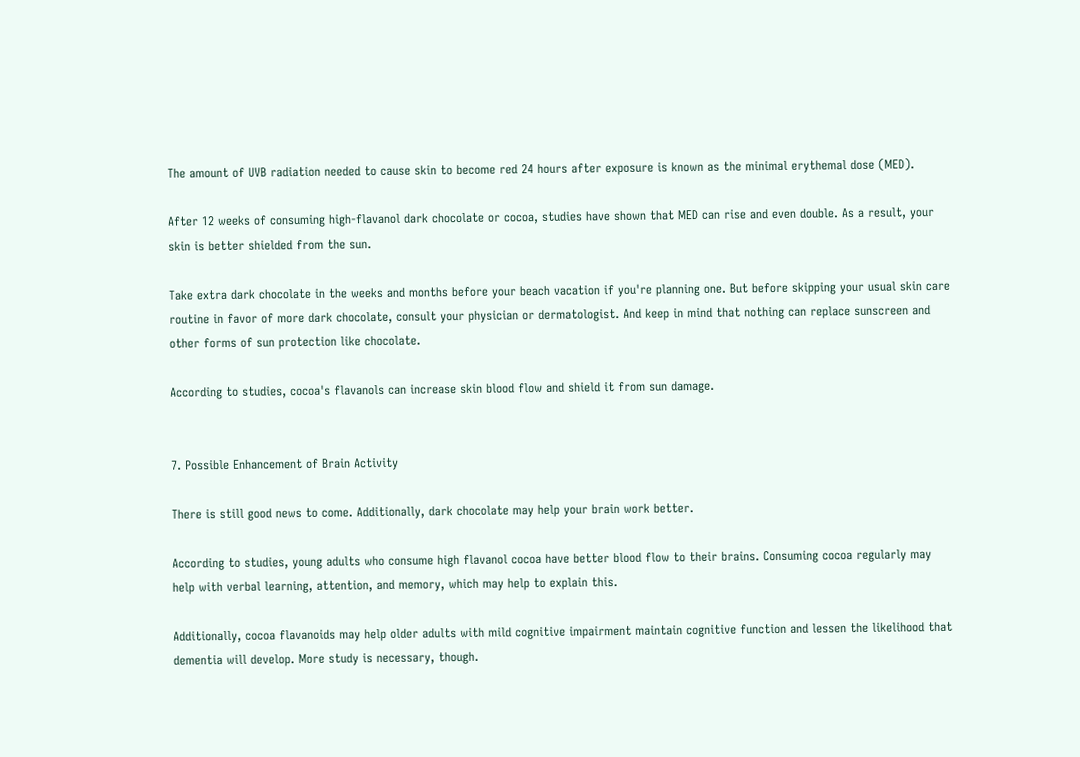The amount of UVB radiation needed to cause skin to become red 24 hours after exposure is known as the minimal erythemal dose (MED).

After 12 weeks of consuming high-flavanol dark chocolate or cocoa, studies have shown that MED can rise and even double. As a result, your skin is better shielded from the sun.

Take extra dark chocolate in the weeks and months before your beach vacation if you're planning one. But before skipping your usual skin care routine in favor of more dark chocolate, consult your physician or dermatologist. And keep in mind that nothing can replace sunscreen and other forms of sun protection like chocolate.

According to studies, cocoa's flavanols can increase skin blood flow and shield it from sun damage.


7. Possible Enhancement of Brain Activity

There is still good news to come. Additionally, dark chocolate may help your brain work better.

According to studies, young adults who consume high flavanol cocoa have better blood flow to their brains. Consuming cocoa regularly may help with verbal learning, attention, and memory, which may help to explain this.

Additionally, cocoa flavanoids may help older adults with mild cognitive impairment maintain cognitive function and lessen the likelihood that dementia will develop. More study is necessary, though.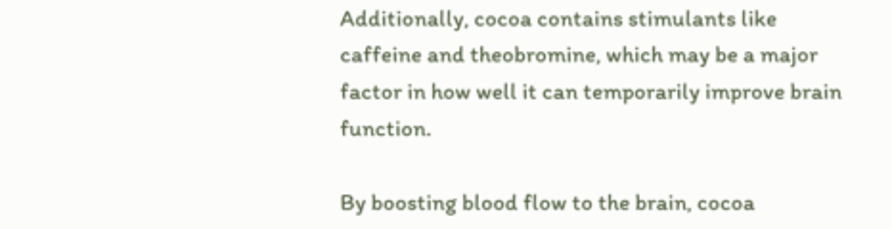Additionally, cocoa contains stimulants like caffeine and theobromine, which may be a major factor in how well it can temporarily improve brain function.

By boosting blood flow to the brain, cocoa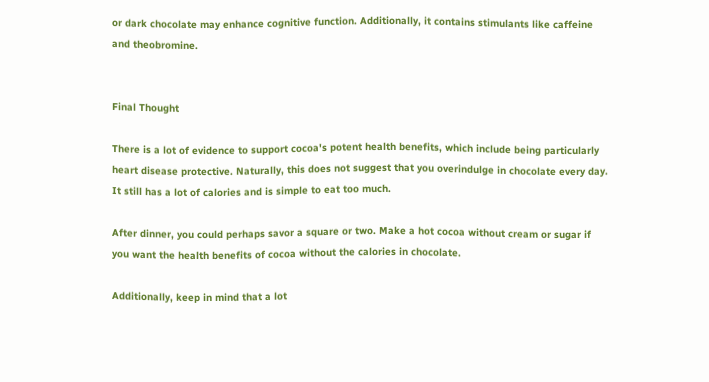or dark chocolate may enhance cognitive function. Additionally, it contains stimulants like caffeine and theobromine.


Final Thought

There is a lot of evidence to support cocoa's potent health benefits, which include being particularly heart disease protective. Naturally, this does not suggest that you overindulge in chocolate every day. It still has a lot of calories and is simple to eat too much.

After dinner, you could perhaps savor a square or two. Make a hot cocoa without cream or sugar if you want the health benefits of cocoa without the calories in chocolate.

Additionally, keep in mind that a lot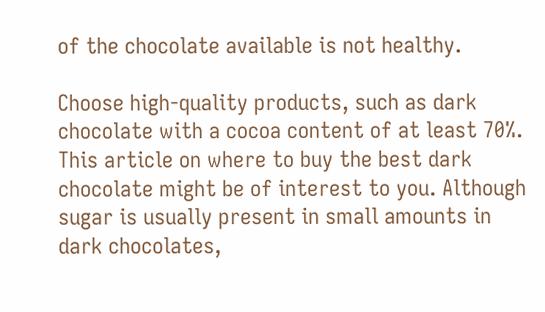of the chocolate available is not healthy.

Choose high-quality products, such as dark chocolate with a cocoa content of at least 70%. This article on where to buy the best dark chocolate might be of interest to you. Although sugar is usually present in small amounts in dark chocolates,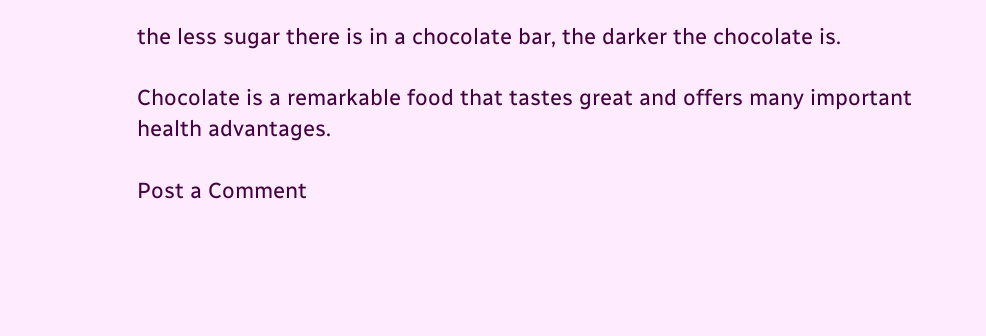the less sugar there is in a chocolate bar, the darker the chocolate is.

Chocolate is a remarkable food that tastes great and offers many important health advantages.

Post a Comment